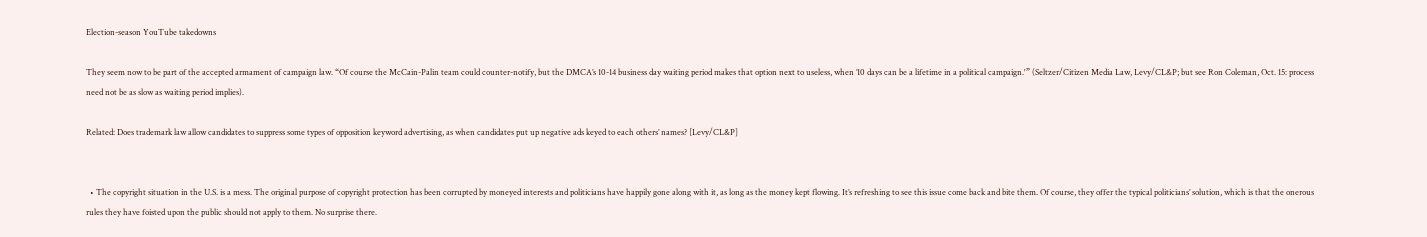Election-season YouTube takedowns

They seem now to be part of the accepted armament of campaign law. “Of course the McCain-Palin team could counter-notify, but the DMCA’s 10-14 business day waiting period makes that option next to useless, when ’10 days can be a lifetime in a political campaign.'” (Seltzer/Citizen Media Law, Levy/CL&P; but see Ron Coleman, Oct. 15: process need not be as slow as waiting period implies).

Related: Does trademark law allow candidates to suppress some types of opposition keyword advertising, as when candidates put up negative ads keyed to each others’ names? [Levy/CL&P]


  • The copyright situation in the U.S. is a mess. The original purpose of copyright protection has been corrupted by moneyed interests and politicians have happily gone along with it, as long as the money kept flowing. It’s refreshing to see this issue come back and bite them. Of course, they offer the typical politicians’ solution, which is that the onerous rules they have foisted upon the public should not apply to them. No surprise there.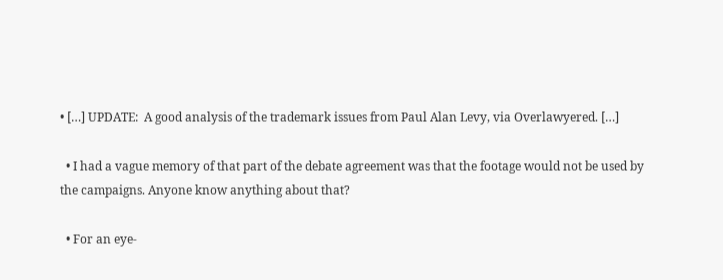• […] UPDATE:  A good analysis of the trademark issues from Paul Alan Levy, via Overlawyered. […]

  • I had a vague memory of that part of the debate agreement was that the footage would not be used by the campaigns. Anyone know anything about that?

  • For an eye-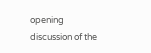opening discussion of the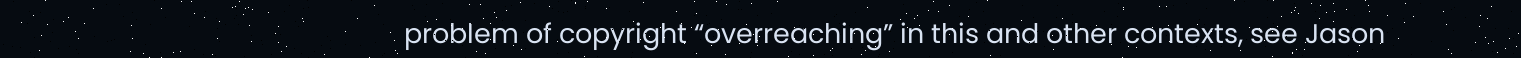problem of copyright “overreaching” in this and other contexts, see Jason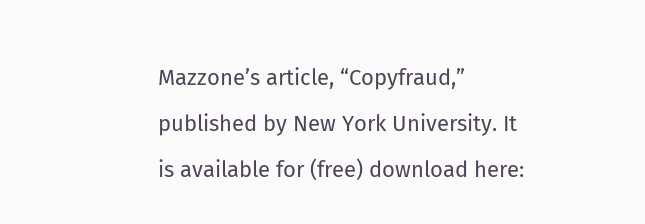Mazzone’s article, “Copyfraud,” published by New York University. It is available for (free) download here: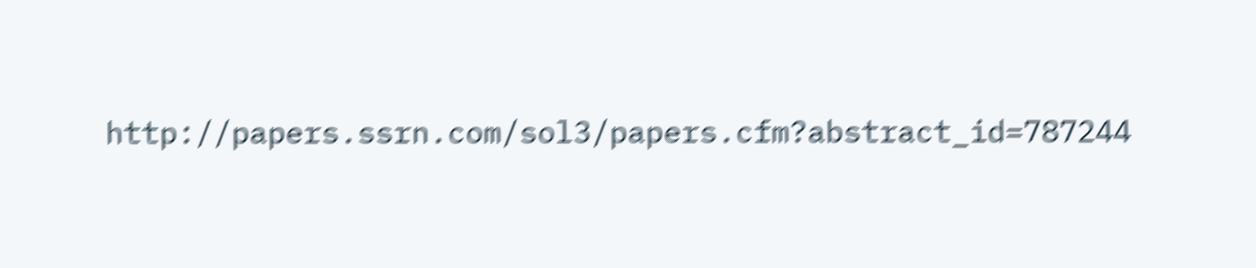http://papers.ssrn.com/sol3/papers.cfm?abstract_id=787244